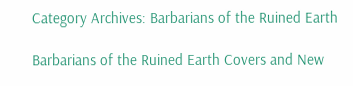Category Archives: Barbarians of the Ruined Earth

Barbarians of the Ruined Earth Covers and New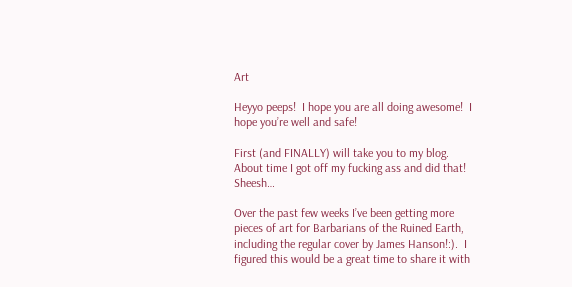Art

Heyyo peeps!  I hope you are all doing awesome!  I hope you’re well and safe!

First (and FINALLY) will take you to my blog.  About time I got off my fucking ass and did that!  Sheesh…

Over the past few weeks I’ve been getting more pieces of art for Barbarians of the Ruined Earth, including the regular cover by James Hanson!:).  I figured this would be a great time to share it with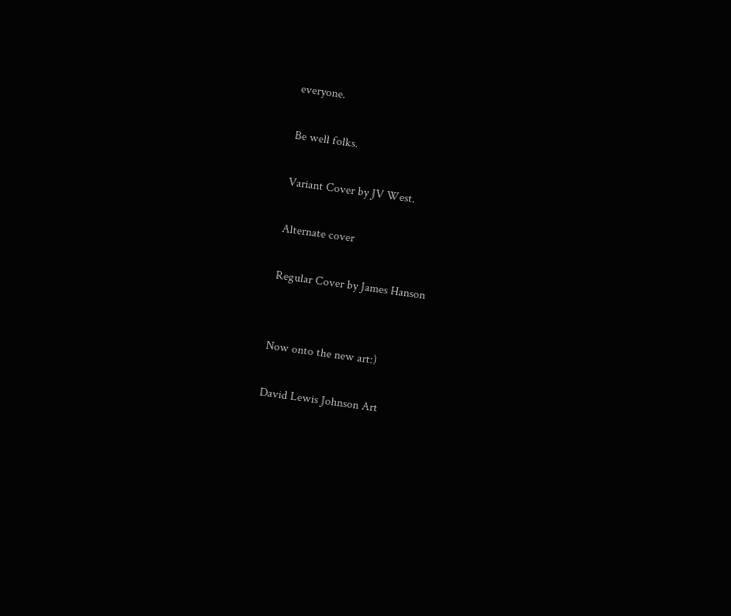everyone.

Be well folks.

Variant Cover by JV West.

Alternate cover

Regular Cover by James Hanson


Now onto the new art:)

David Lewis Johnson Art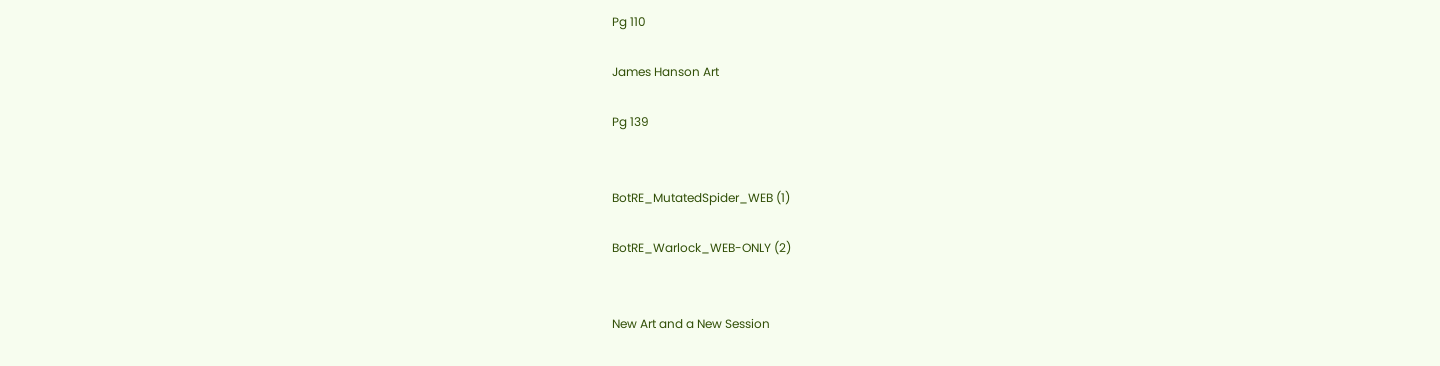Pg 110

James Hanson Art

Pg 139


BotRE_MutatedSpider_WEB (1)

BotRE_Warlock_WEB-ONLY (2)


New Art and a New Session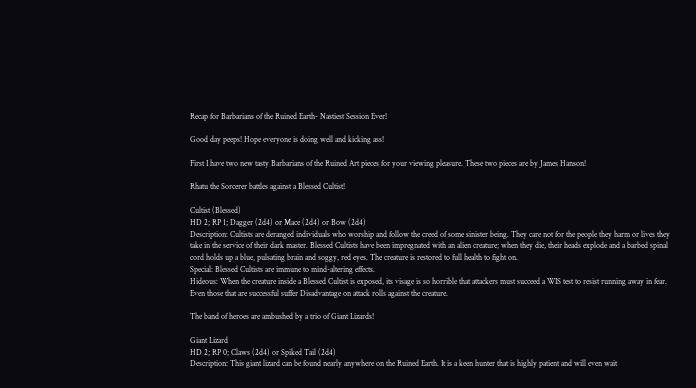Recap for Barbarians of the Ruined Earth- Nastiest Session Ever!

Good day peeps! Hope everyone is doing well and kicking ass!

First I have two new tasty Barbarians of the Ruined Art pieces for your viewing pleasure. These two pieces are by James Hanson!

Rhatu the Sorcerer battles against a Blessed Cultist!

Cultist (Blessed)
HD 2; RP 1; Dagger (2d4) or Mace (2d4) or Bow (2d4)
Description: Cultists are deranged individuals who worship and follow the creed of some sinister being. They care not for the people they harm or lives they take in the service of their dark master. Blessed Cultists have been impregnated with an alien creature; when they die, their heads explode and a barbed spinal cord holds up a blue, pulsating brain and soggy, red eyes. The creature is restored to full health to fight on.
Special: Blessed Cultists are immune to mind-altering effects.
Hideous: When the creature inside a Blessed Cultist is exposed, its visage is so horrible that attackers must succeed a WIS test to resist running away in fear. Even those that are successful suffer Disadvantage on attack rolls against the creature.

The band of heroes are ambushed by a trio of Giant Lizards!

Giant Lizard
HD 2; RP 0; Claws (2d4) or Spiked Tail (2d4)
Description: This giant lizard can be found nearly anywhere on the Ruined Earth. It is a keen hunter that is highly patient and will even wait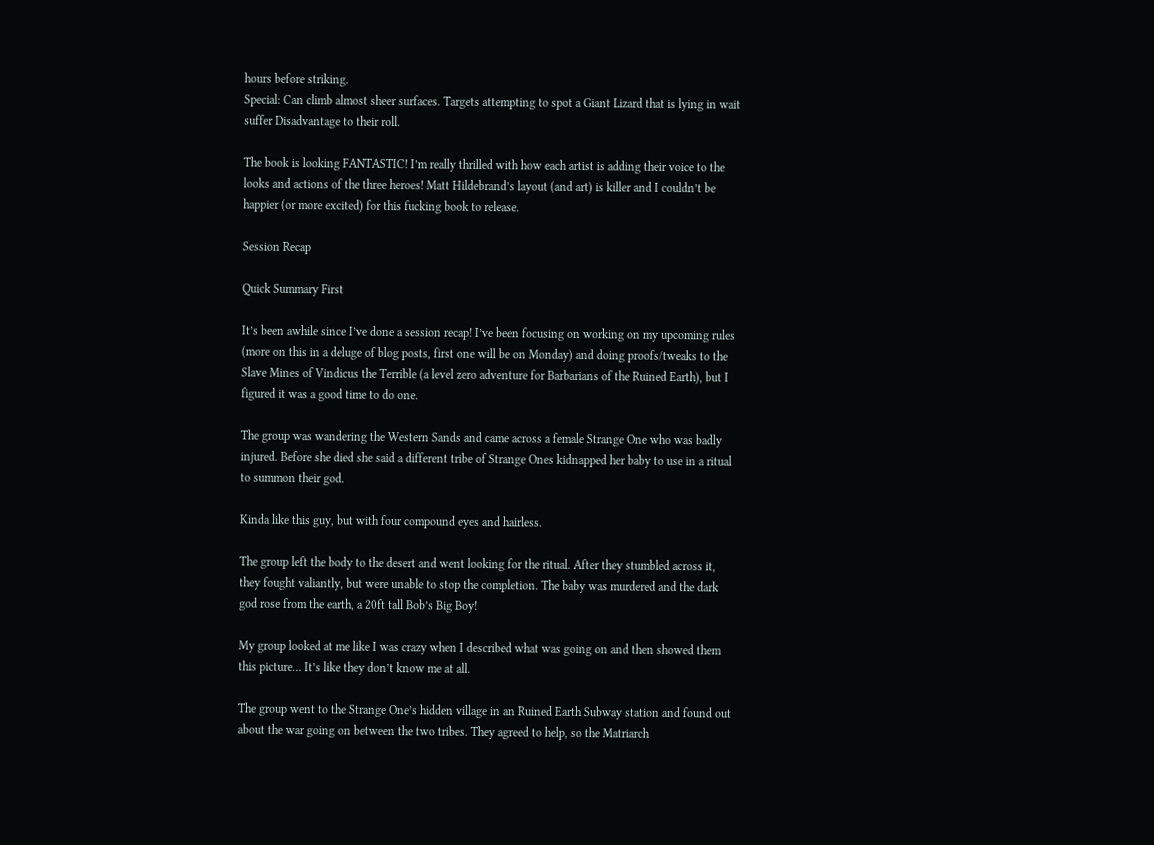hours before striking.
Special: Can climb almost sheer surfaces. Targets attempting to spot a Giant Lizard that is lying in wait suffer Disadvantage to their roll.

The book is looking FANTASTIC! I’m really thrilled with how each artist is adding their voice to the looks and actions of the three heroes! Matt Hildebrand’s layout (and art) is killer and I couldn’t be happier (or more excited) for this fucking book to release.

Session Recap

Quick Summary First

It’s been awhile since I’ve done a session recap! I’ve been focusing on working on my upcoming rules (more on this in a deluge of blog posts, first one will be on Monday) and doing proofs/tweaks to the Slave Mines of Vindicus the Terrible (a level zero adventure for Barbarians of the Ruined Earth), but I figured it was a good time to do one.

The group was wandering the Western Sands and came across a female Strange One who was badly injured. Before she died she said a different tribe of Strange Ones kidnapped her baby to use in a ritual to summon their god.

Kinda like this guy, but with four compound eyes and hairless.

The group left the body to the desert and went looking for the ritual. After they stumbled across it, they fought valiantly, but were unable to stop the completion. The baby was murdered and the dark god rose from the earth, a 20ft tall Bob’s Big Boy!

My group looked at me like I was crazy when I described what was going on and then showed them this picture… It’s like they don’t know me at all.

The group went to the Strange One’s hidden village in an Ruined Earth Subway station and found out about the war going on between the two tribes. They agreed to help, so the Matriarch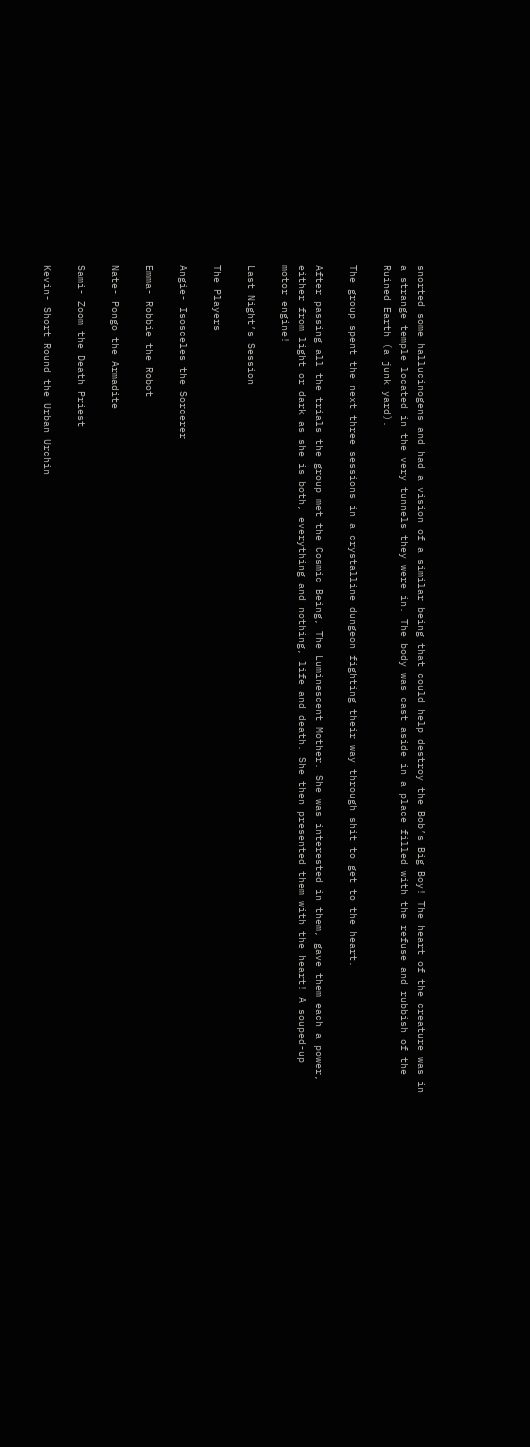snorted some hallucinogens and had a vision of a similar being that could help destroy the Bob’s Big Boy! The heart of the creature was in a strange temple located in the very tunnels they were in. The body was cast aside in a place filled with the refuse and rubbish of the Ruined Earth (a junk yard).

The group spent the next three sessions in a crystalline dungeon fighting their way through shit to get to the heart.

After passing all the trials the group met the Cosmic Being, The Luminescent Mother. She was interested in them, gave them each a power, either from light or dark as she is both, everything and nothing, life and death. She then presented them with the heart! A souped-up motor engine!

Last Night’s Session

The Players

Angie- Isosceles the Sorcerer

Emma- Robbie the Robot

Nate- Pongo the Armadite

Sami- Zoom the Death Priest

Kevin- Short Round the Urban Urchin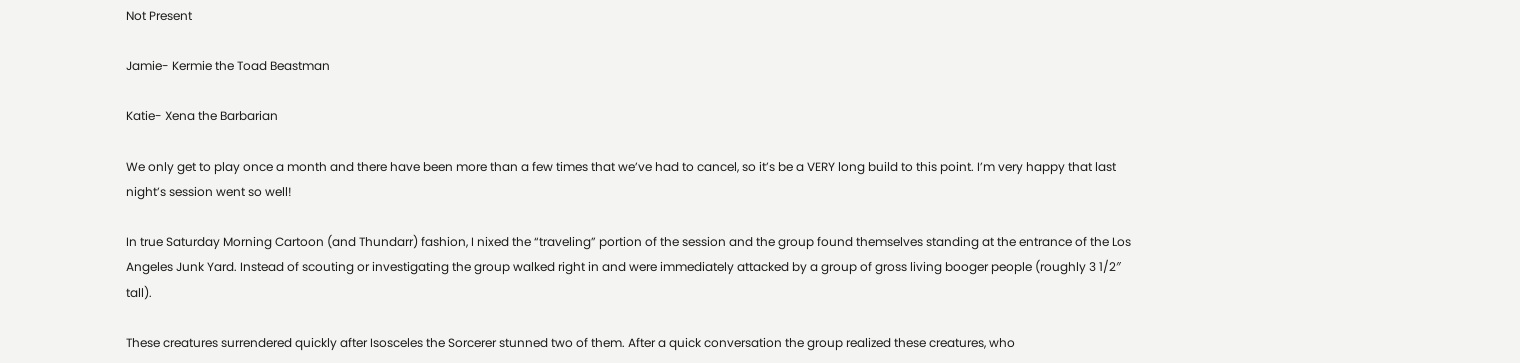Not Present

Jamie- Kermie the Toad Beastman

Katie- Xena the Barbarian

We only get to play once a month and there have been more than a few times that we’ve had to cancel, so it’s be a VERY long build to this point. I’m very happy that last night’s session went so well!

In true Saturday Morning Cartoon (and Thundarr) fashion, I nixed the “traveling” portion of the session and the group found themselves standing at the entrance of the Los Angeles Junk Yard. Instead of scouting or investigating the group walked right in and were immediately attacked by a group of gross living booger people (roughly 3 1/2″ tall).

These creatures surrendered quickly after Isosceles the Sorcerer stunned two of them. After a quick conversation the group realized these creatures, who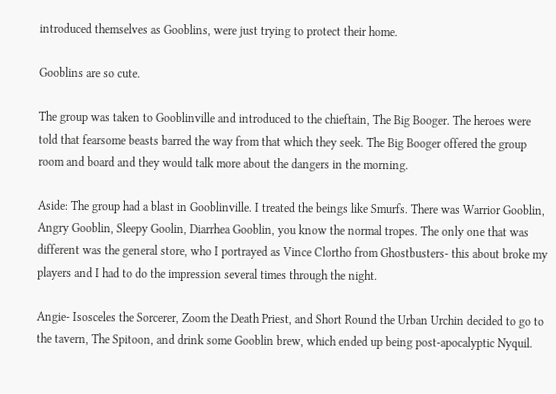introduced themselves as Gooblins, were just trying to protect their home.

Gooblins are so cute.

The group was taken to Gooblinville and introduced to the chieftain, The Big Booger. The heroes were told that fearsome beasts barred the way from that which they seek. The Big Booger offered the group room and board and they would talk more about the dangers in the morning.

Aside: The group had a blast in Gooblinville. I treated the beings like Smurfs. There was Warrior Gooblin, Angry Gooblin, Sleepy Goolin, Diarrhea Gooblin, you know the normal tropes. The only one that was different was the general store, who I portrayed as Vince Clortho from Ghostbusters- this about broke my players and I had to do the impression several times through the night.

Angie- Isosceles the Sorcerer, Zoom the Death Priest, and Short Round the Urban Urchin decided to go to the tavern, The Spitoon, and drink some Gooblin brew, which ended up being post-apocalyptic Nyquil.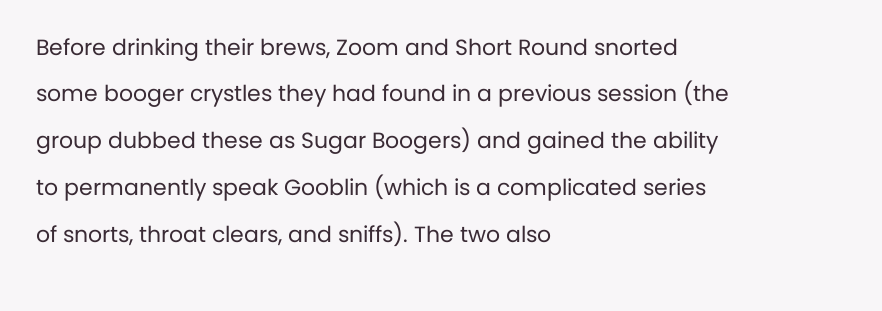Before drinking their brews, Zoom and Short Round snorted some booger crystles they had found in a previous session (the group dubbed these as Sugar Boogers) and gained the ability to permanently speak Gooblin (which is a complicated series of snorts, throat clears, and sniffs). The two also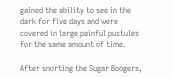gained the ability to see in the dark for five days and were covered in large painful pustules for the same amount of time.

After snorting the Sugar Boogers,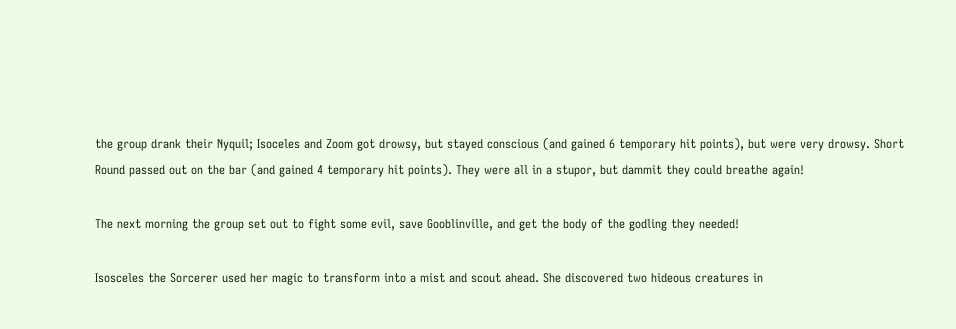the group drank their Nyquil; Isoceles and Zoom got drowsy, but stayed conscious (and gained 6 temporary hit points), but were very drowsy. Short Round passed out on the bar (and gained 4 temporary hit points). They were all in a stupor, but dammit they could breathe again!

The next morning the group set out to fight some evil, save Gooblinville, and get the body of the godling they needed!

Isosceles the Sorcerer used her magic to transform into a mist and scout ahead. She discovered two hideous creatures in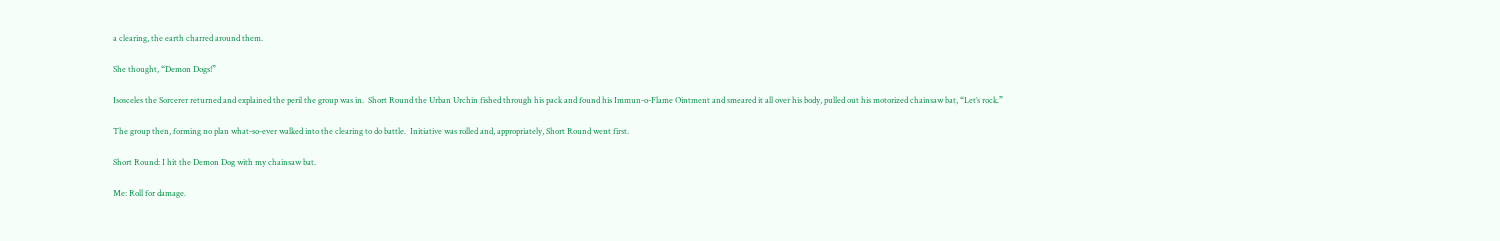a clearing, the earth charred around them.

She thought, “Demon Dogs!”

Isosceles the Sorcerer returned and explained the peril the group was in.  Short Round the Urban Urchin fished through his pack and found his Immun-o-Flame Ointment and smeared it all over his body, pulled out his motorized chainsaw bat, “Let’s rock.”

The group then, forming no plan what-so-ever walked into the clearing to do battle.  Initiative was rolled and, appropriately, Short Round went first.

Short Round: I hit the Demon Dog with my chainsaw bat.

Me: Roll for damage.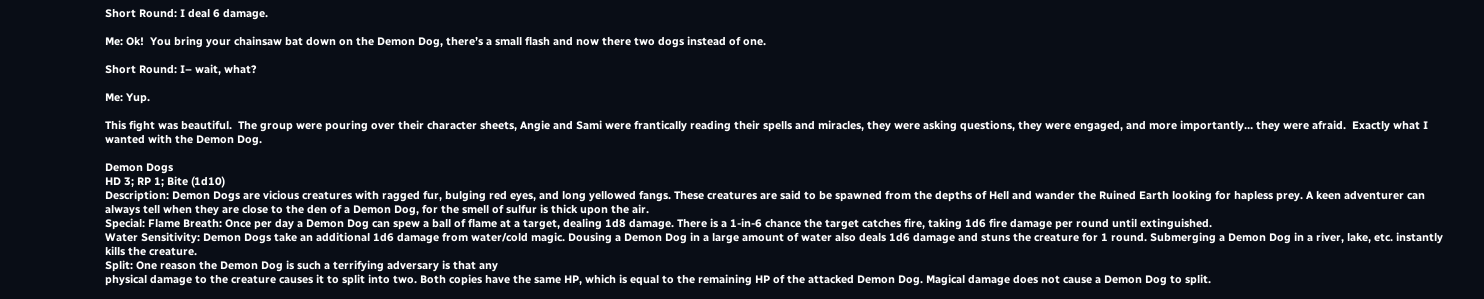Short Round: I deal 6 damage.

Me: Ok!  You bring your chainsaw bat down on the Demon Dog, there’s a small flash and now there two dogs instead of one.

Short Round: I– wait, what?

Me: Yup.

This fight was beautiful.  The group were pouring over their character sheets, Angie and Sami were frantically reading their spells and miracles, they were asking questions, they were engaged, and more importantly… they were afraid.  Exactly what I wanted with the Demon Dog.

Demon Dogs
HD 3; RP 1; Bite (1d10)
Description: Demon Dogs are vicious creatures with ragged fur, bulging red eyes, and long yellowed fangs. These creatures are said to be spawned from the depths of Hell and wander the Ruined Earth looking for hapless prey. A keen adventurer can always tell when they are close to the den of a Demon Dog, for the smell of sulfur is thick upon the air.
Special: Flame Breath: Once per day a Demon Dog can spew a ball of flame at a target, dealing 1d8 damage. There is a 1-in-6 chance the target catches fire, taking 1d6 fire damage per round until extinguished.
Water Sensitivity: Demon Dogs take an additional 1d6 damage from water/cold magic. Dousing a Demon Dog in a large amount of water also deals 1d6 damage and stuns the creature for 1 round. Submerging a Demon Dog in a river, lake, etc. instantly kills the creature.
Split: One reason the Demon Dog is such a terrifying adversary is that any
physical damage to the creature causes it to split into two. Both copies have the same HP, which is equal to the remaining HP of the attacked Demon Dog. Magical damage does not cause a Demon Dog to split.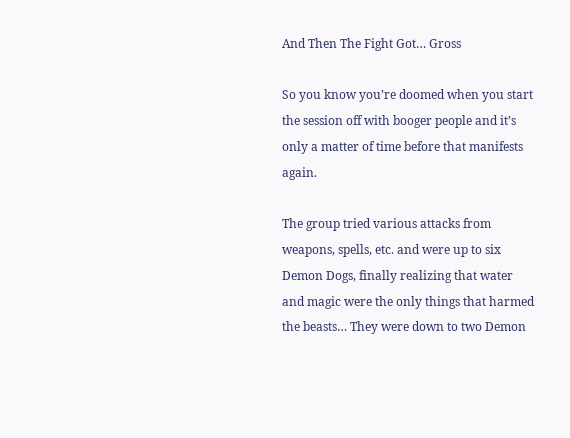And Then The Fight Got… Gross

So you know you’re doomed when you start the session off with booger people and it’s only a matter of time before that manifests again.

The group tried various attacks from weapons, spells, etc. and were up to six Demon Dogs, finally realizing that water and magic were the only things that harmed the beasts… They were down to two Demon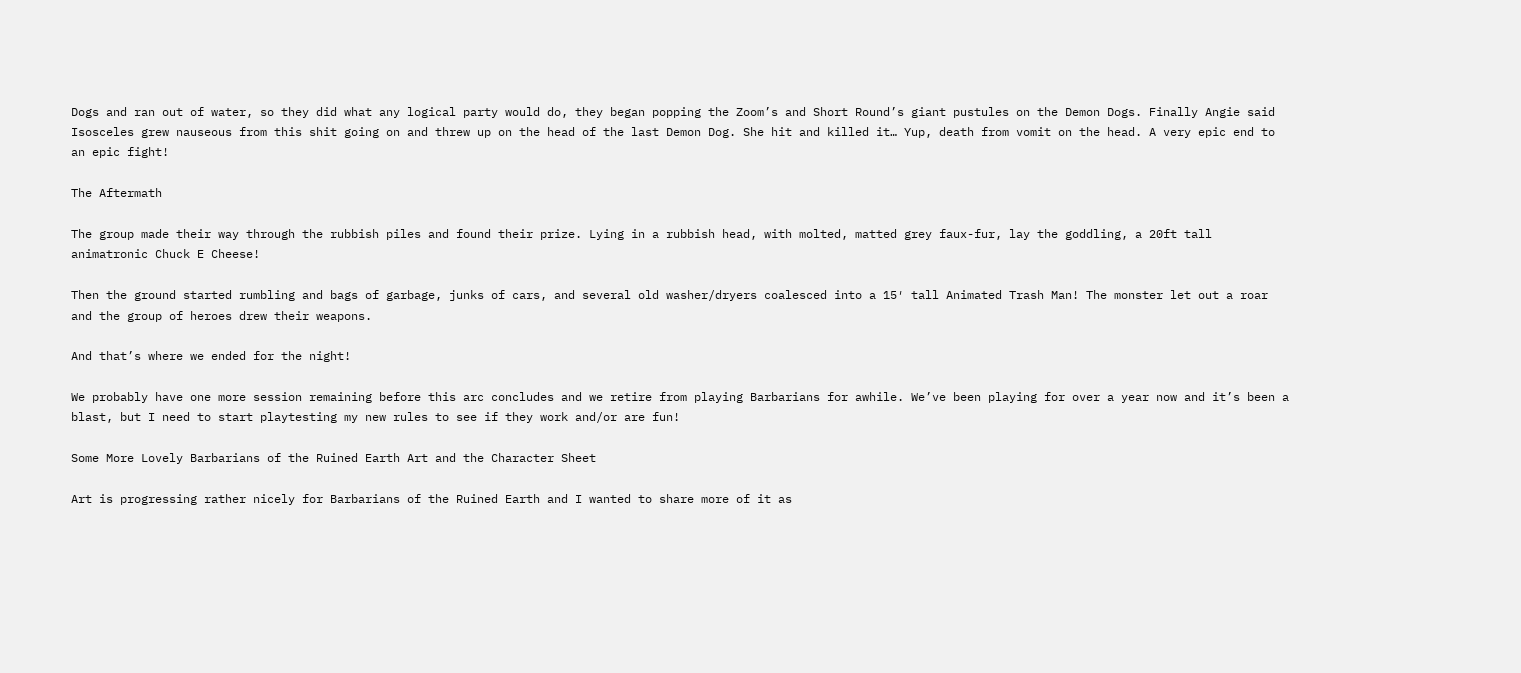Dogs and ran out of water, so they did what any logical party would do, they began popping the Zoom’s and Short Round’s giant pustules on the Demon Dogs. Finally Angie said Isosceles grew nauseous from this shit going on and threw up on the head of the last Demon Dog. She hit and killed it… Yup, death from vomit on the head. A very epic end to an epic fight!

The Aftermath

The group made their way through the rubbish piles and found their prize. Lying in a rubbish head, with molted, matted grey faux-fur, lay the goddling, a 20ft tall animatronic Chuck E Cheese!

Then the ground started rumbling and bags of garbage, junks of cars, and several old washer/dryers coalesced into a 15′ tall Animated Trash Man! The monster let out a roar and the group of heroes drew their weapons.

And that’s where we ended for the night!

We probably have one more session remaining before this arc concludes and we retire from playing Barbarians for awhile. We’ve been playing for over a year now and it’s been a blast, but I need to start playtesting my new rules to see if they work and/or are fun!

Some More Lovely Barbarians of the Ruined Earth Art and the Character Sheet

Art is progressing rather nicely for Barbarians of the Ruined Earth and I wanted to share more of it as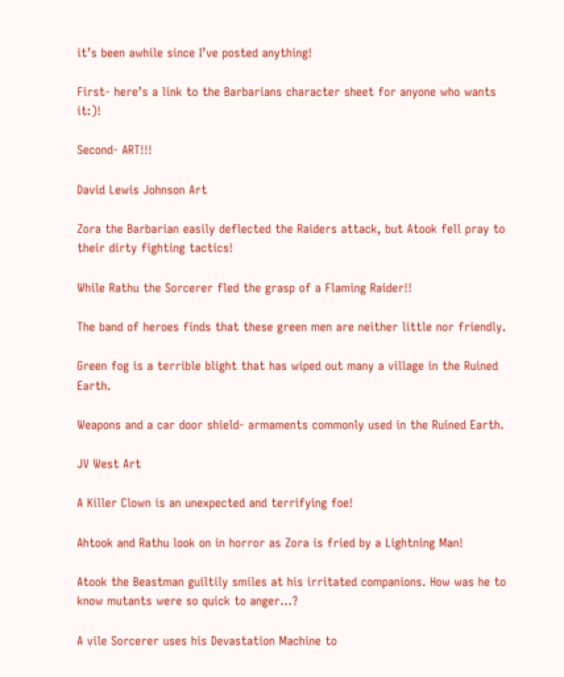it’s been awhile since I’ve posted anything!

First- here’s a link to the Barbarians character sheet for anyone who wants it:)!

Second- ART!!!

David Lewis Johnson Art

Zora the Barbarian easily deflected the Raiders attack, but Atook fell pray to their dirty fighting tactics!

While Rathu the Sorcerer fled the grasp of a Flaming Raider!!

The band of heroes finds that these green men are neither little nor friendly.

Green fog is a terrible blight that has wiped out many a village in the Ruined Earth.

Weapons and a car door shield- armaments commonly used in the Ruined Earth.

JV West Art

A Killer Clown is an unexpected and terrifying foe!

Ahtook and Rathu look on in horror as Zora is fried by a Lightning Man!

Atook the Beastman guiltily smiles at his irritated companions. How was he to know mutants were so quick to anger…?

A vile Sorcerer uses his Devastation Machine to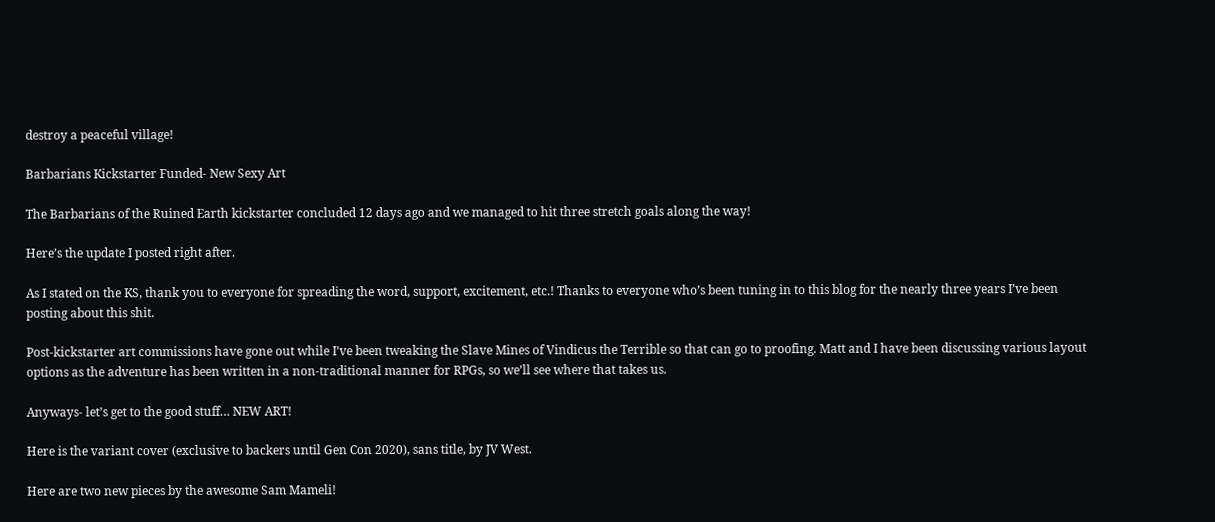destroy a peaceful village!

Barbarians Kickstarter Funded- New Sexy Art

The Barbarians of the Ruined Earth kickstarter concluded 12 days ago and we managed to hit three stretch goals along the way!

Here’s the update I posted right after.

As I stated on the KS, thank you to everyone for spreading the word, support, excitement, etc.! Thanks to everyone who’s been tuning in to this blog for the nearly three years I’ve been posting about this shit.

Post-kickstarter art commissions have gone out while I’ve been tweaking the Slave Mines of Vindicus the Terrible so that can go to proofing. Matt and I have been discussing various layout options as the adventure has been written in a non-traditional manner for RPGs, so we’ll see where that takes us.

Anyways- let’s get to the good stuff… NEW ART!

Here is the variant cover (exclusive to backers until Gen Con 2020), sans title, by JV West.

Here are two new pieces by the awesome Sam Mameli!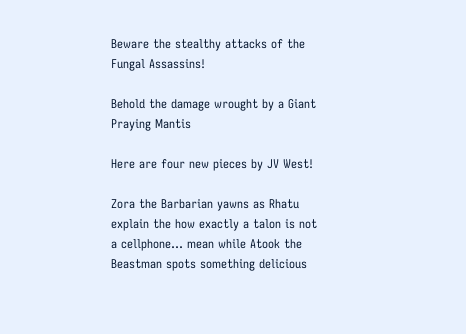Beware the stealthy attacks of the Fungal Assassins!

Behold the damage wrought by a Giant Praying Mantis

Here are four new pieces by JV West!

Zora the Barbarian yawns as Rhatu explain the how exactly a talon is not a cellphone… mean while Atook the Beastman spots something delicious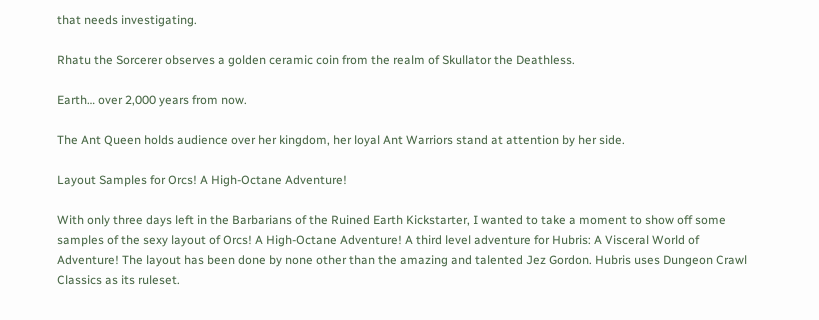that needs investigating.

Rhatu the Sorcerer observes a golden ceramic coin from the realm of Skullator the Deathless.

Earth… over 2,000 years from now.

The Ant Queen holds audience over her kingdom, her loyal Ant Warriors stand at attention by her side.

Layout Samples for Orcs! A High-Octane Adventure!

With only three days left in the Barbarians of the Ruined Earth Kickstarter, I wanted to take a moment to show off some samples of the sexy layout of Orcs! A High-Octane Adventure! A third level adventure for Hubris: A Visceral World of Adventure! The layout has been done by none other than the amazing and talented Jez Gordon. Hubris uses Dungeon Crawl Classics as its ruleset.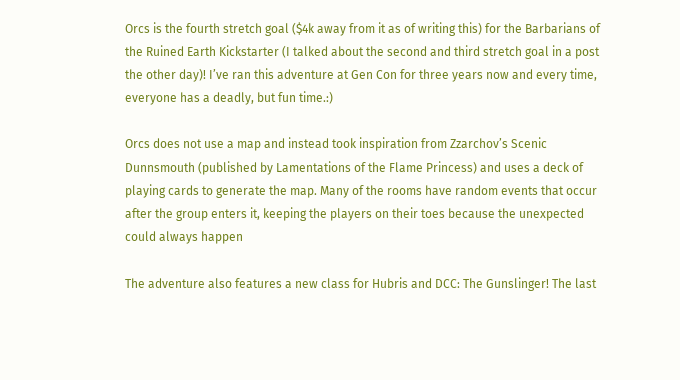Orcs is the fourth stretch goal ($4k away from it as of writing this) for the Barbarians of the Ruined Earth Kickstarter (I talked about the second and third stretch goal in a post the other day)! I’ve ran this adventure at Gen Con for three years now and every time, everyone has a deadly, but fun time.:)

Orcs does not use a map and instead took inspiration from Zzarchov’s Scenic Dunnsmouth (published by Lamentations of the Flame Princess) and uses a deck of playing cards to generate the map. Many of the rooms have random events that occur after the group enters it, keeping the players on their toes because the unexpected could always happen

The adventure also features a new class for Hubris and DCC: The Gunslinger! The last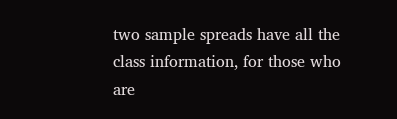two sample spreads have all the class information, for those who are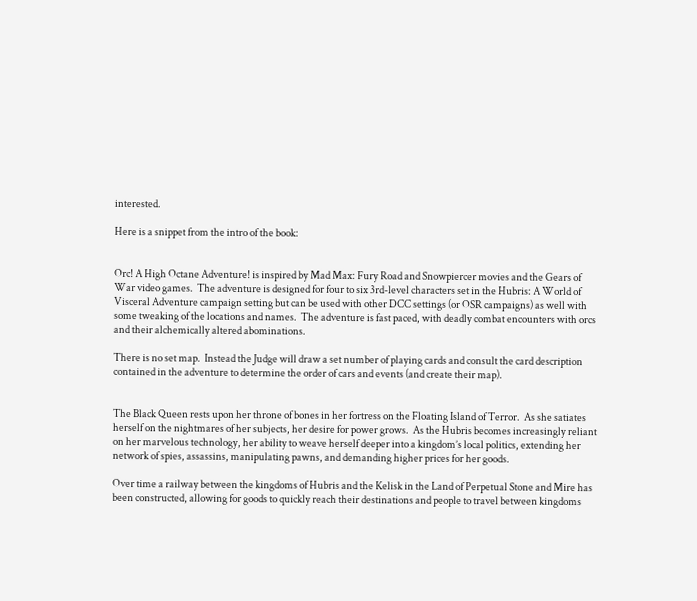interested.

Here is a snippet from the intro of the book:


Orc! A High Octane Adventure! is inspired by Mad Max: Fury Road and Snowpiercer movies and the Gears of War video games.  The adventure is designed for four to six 3rd-level characters set in the Hubris: A World of Visceral Adventure campaign setting but can be used with other DCC settings (or OSR campaigns) as well with some tweaking of the locations and names.  The adventure is fast paced, with deadly combat encounters with orcs and their alchemically altered abominations.

There is no set map.  Instead the Judge will draw a set number of playing cards and consult the card description contained in the adventure to determine the order of cars and events (and create their map).


The Black Queen rests upon her throne of bones in her fortress on the Floating Island of Terror.  As she satiates herself on the nightmares of her subjects, her desire for power grows.  As the Hubris becomes increasingly reliant on her marvelous technology, her ability to weave herself deeper into a kingdom’s local politics, extending her network of spies, assassins, manipulating pawns, and demanding higher prices for her goods.

Over time a railway between the kingdoms of Hubris and the Kelisk in the Land of Perpetual Stone and Mire has been constructed, allowing for goods to quickly reach their destinations and people to travel between kingdoms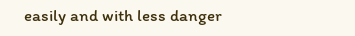easily and with less danger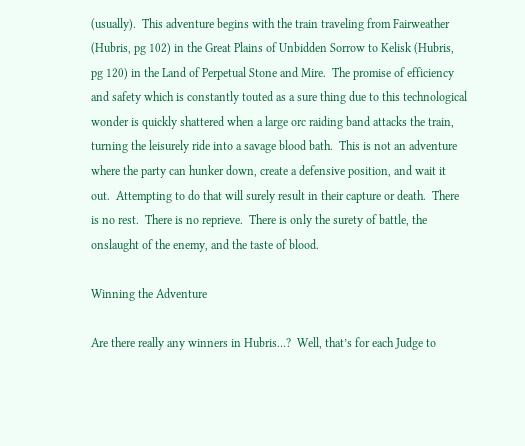(usually).  This adventure begins with the train traveling from Fairweather (Hubris, pg 102) in the Great Plains of Unbidden Sorrow to Kelisk (Hubris, pg 120) in the Land of Perpetual Stone and Mire.  The promise of efficiency and safety which is constantly touted as a sure thing due to this technological wonder is quickly shattered when a large orc raiding band attacks the train, turning the leisurely ride into a savage blood bath.  This is not an adventure where the party can hunker down, create a defensive position, and wait it out.  Attempting to do that will surely result in their capture or death.  There is no rest.  There is no reprieve.  There is only the surety of battle, the onslaught of the enemy, and the taste of blood.

Winning the Adventure

Are there really any winners in Hubris…?  Well, that’s for each Judge to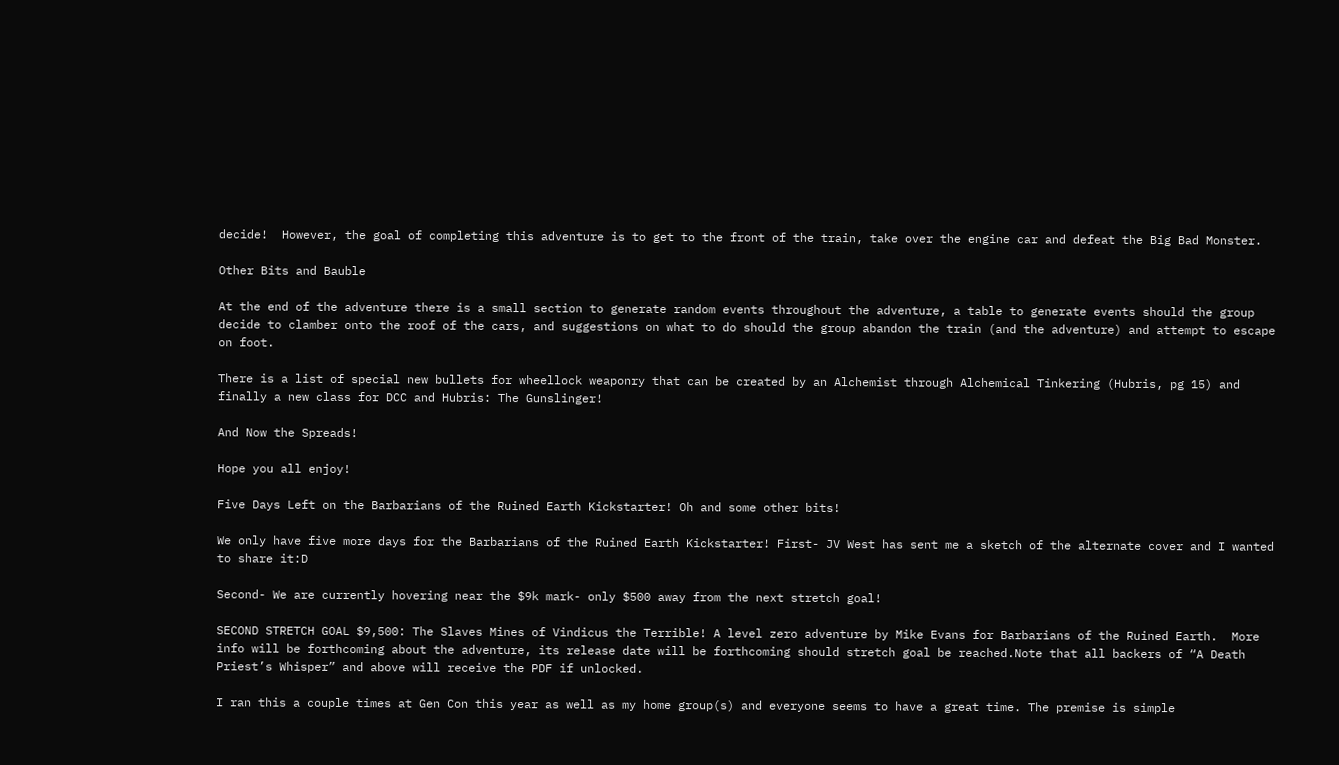decide!  However, the goal of completing this adventure is to get to the front of the train, take over the engine car and defeat the Big Bad Monster.

Other Bits and Bauble

At the end of the adventure there is a small section to generate random events throughout the adventure, a table to generate events should the group decide to clamber onto the roof of the cars, and suggestions on what to do should the group abandon the train (and the adventure) and attempt to escape on foot.

There is a list of special new bullets for wheellock weaponry that can be created by an Alchemist through Alchemical Tinkering (Hubris, pg 15) and finally a new class for DCC and Hubris: The Gunslinger!

And Now the Spreads!

Hope you all enjoy!

Five Days Left on the Barbarians of the Ruined Earth Kickstarter! Oh and some other bits!

We only have five more days for the Barbarians of the Ruined Earth Kickstarter! First- JV West has sent me a sketch of the alternate cover and I wanted to share it:D

Second- We are currently hovering near the $9k mark- only $500 away from the next stretch goal!

SECOND STRETCH GOAL $9,500: The Slaves Mines of Vindicus the Terrible! A level zero adventure by Mike Evans for Barbarians of the Ruined Earth.  More info will be forthcoming about the adventure, its release date will be forthcoming should stretch goal be reached.Note that all backers of “A Death Priest’s Whisper” and above will receive the PDF if unlocked.

I ran this a couple times at Gen Con this year as well as my home group(s) and everyone seems to have a great time. The premise is simple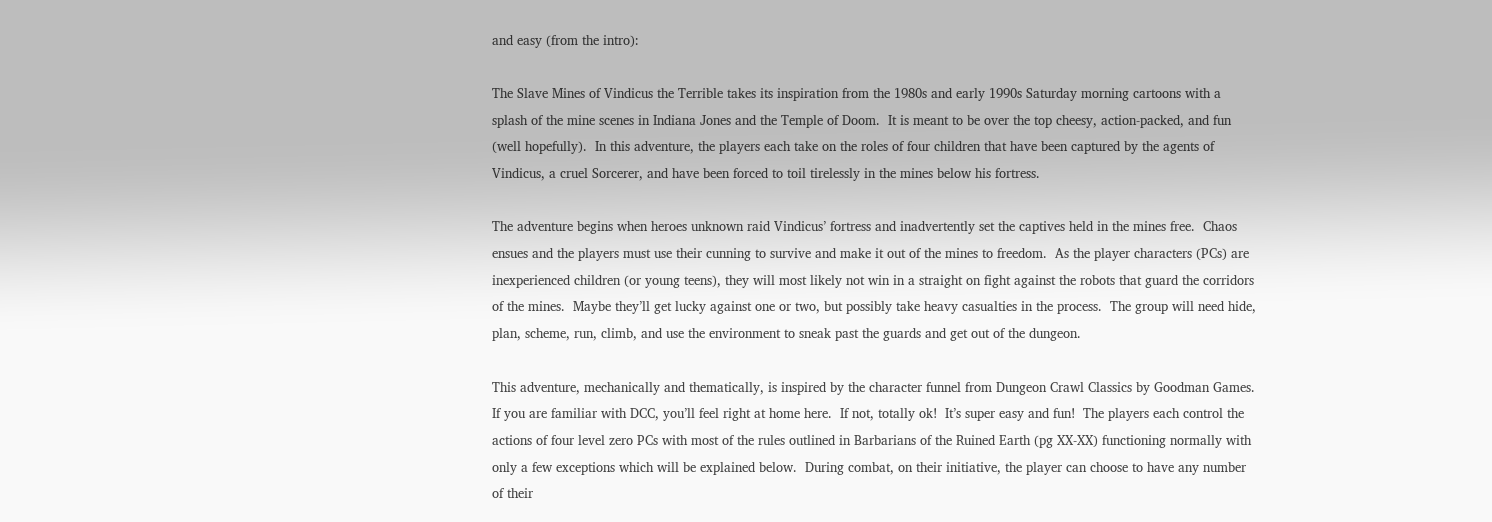and easy (from the intro):

The Slave Mines of Vindicus the Terrible takes its inspiration from the 1980s and early 1990s Saturday morning cartoons with a splash of the mine scenes in Indiana Jones and the Temple of Doom.  It is meant to be over the top cheesy, action-packed, and fun (well hopefully).  In this adventure, the players each take on the roles of four children that have been captured by the agents of Vindicus, a cruel Sorcerer, and have been forced to toil tirelessly in the mines below his fortress.

The adventure begins when heroes unknown raid Vindicus’ fortress and inadvertently set the captives held in the mines free.  Chaos ensues and the players must use their cunning to survive and make it out of the mines to freedom.  As the player characters (PCs) are inexperienced children (or young teens), they will most likely not win in a straight on fight against the robots that guard the corridors of the mines.  Maybe they’ll get lucky against one or two, but possibly take heavy casualties in the process.  The group will need hide, plan, scheme, run, climb, and use the environment to sneak past the guards and get out of the dungeon.

This adventure, mechanically and thematically, is inspired by the character funnel from Dungeon Crawl Classics by Goodman Games.  If you are familiar with DCC, you’ll feel right at home here.  If not, totally ok!  It’s super easy and fun!  The players each control the actions of four level zero PCs with most of the rules outlined in Barbarians of the Ruined Earth (pg XX-XX) functioning normally with only a few exceptions which will be explained below.  During combat, on their initiative, the player can choose to have any number of their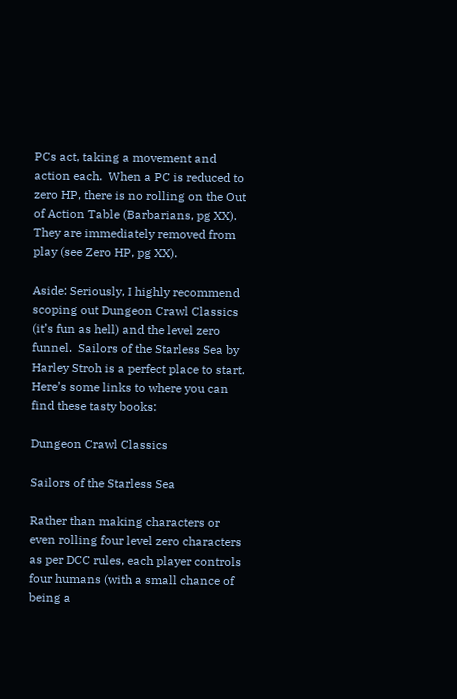PCs act, taking a movement and action each.  When a PC is reduced to zero HP, there is no rolling on the Out of Action Table (Barbarians, pg XX).  They are immediately removed from play (see Zero HP, pg XX).

Aside: Seriously, I highly recommend scoping out Dungeon Crawl Classics (it’s fun as hell) and the level zero funnel.  Sailors of the Starless Sea by Harley Stroh is a perfect place to start.  Here’s some links to where you can find these tasty books:

Dungeon Crawl Classics

Sailors of the Starless Sea

Rather than making characters or even rolling four level zero characters as per DCC rules, each player controls four humans (with a small chance of being a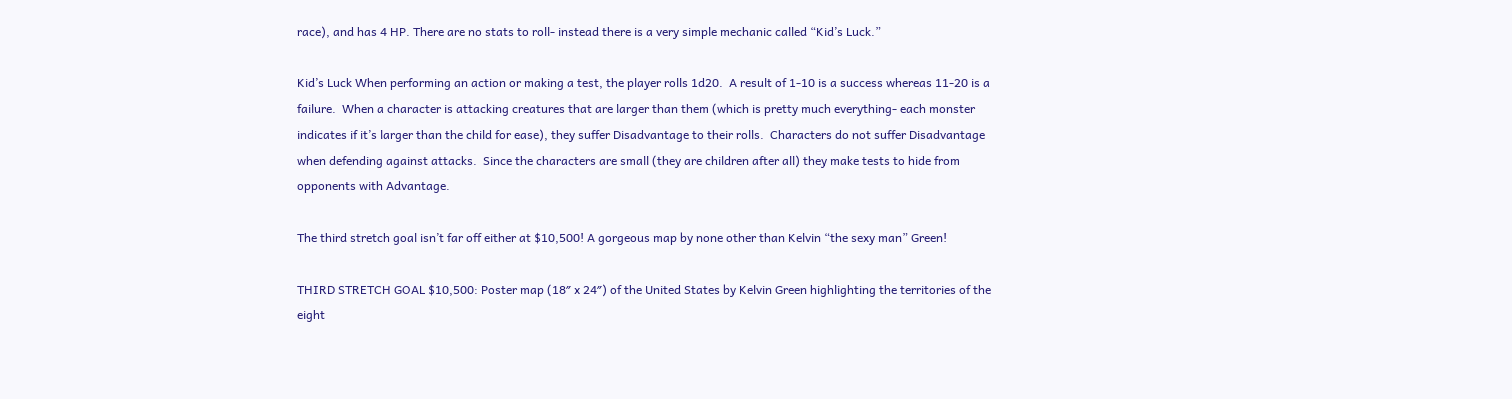race), and has 4 HP. There are no stats to roll- instead there is a very simple mechanic called “Kid’s Luck.”

Kid’s Luck When performing an action or making a test, the player rolls 1d20.  A result of 1-10 is a success whereas 11-20 is a failure.  When a character is attacking creatures that are larger than them (which is pretty much everything- each monster indicates if it’s larger than the child for ease), they suffer Disadvantage to their rolls.  Characters do not suffer Disadvantage when defending against attacks.  Since the characters are small (they are children after all) they make tests to hide from opponents with Advantage.

The third stretch goal isn’t far off either at $10,500! A gorgeous map by none other than Kelvin “the sexy man” Green!

THIRD STRETCH GOAL $10,500: Poster map (18″ x 24″) of the United States by Kelvin Green highlighting the territories of the eight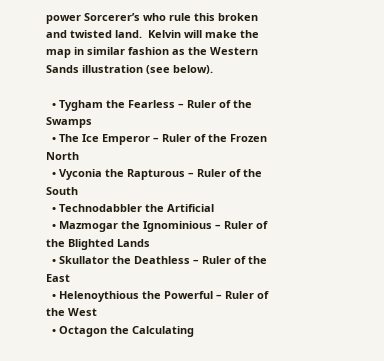power Sorcerer’s who rule this broken and twisted land.  Kelvin will make the map in similar fashion as the Western Sands illustration (see below).

  • Tygham the Fearless – Ruler of the Swamps
  • The Ice Emperor – Ruler of the Frozen North
  • Vyconia the Rapturous – Ruler of the South
  • Technodabbler the Artificial
  • Mazmogar the Ignominious – Ruler of the Blighted Lands
  • Skullator the Deathless – Ruler of the East
  • Helenoythious the Powerful – Ruler of the West
  • Octagon the Calculating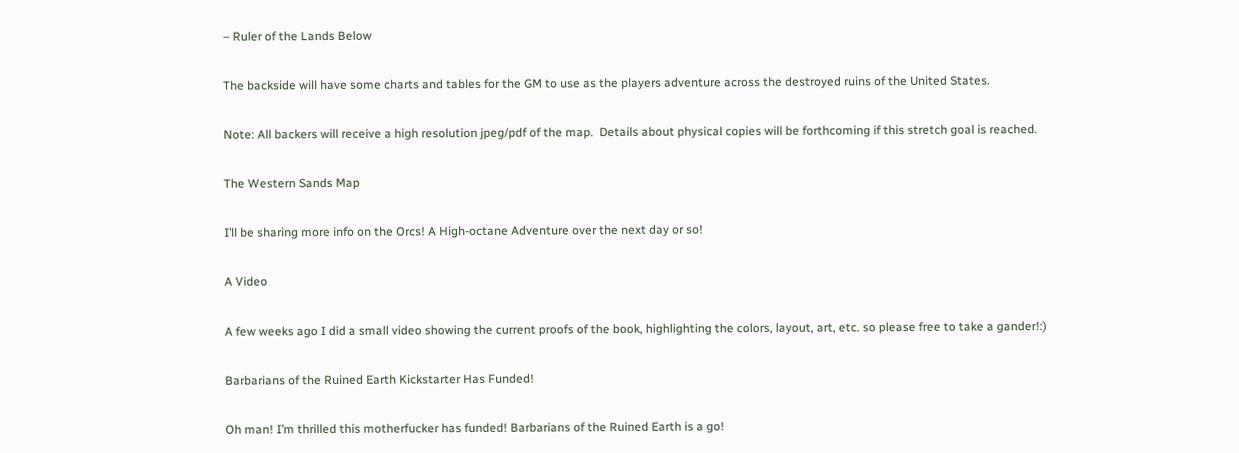– Ruler of the Lands Below

The backside will have some charts and tables for the GM to use as the players adventure across the destroyed ruins of the United States.

Note: All backers will receive a high resolution jpeg/pdf of the map.  Details about physical copies will be forthcoming if this stretch goal is reached.

The Western Sands Map

I’ll be sharing more info on the Orcs! A High-octane Adventure over the next day or so!

A Video

A few weeks ago I did a small video showing the current proofs of the book, highlighting the colors, layout, art, etc. so please free to take a gander!:)

Barbarians of the Ruined Earth Kickstarter Has Funded!

Oh man! I’m thrilled this motherfucker has funded! Barbarians of the Ruined Earth is a go!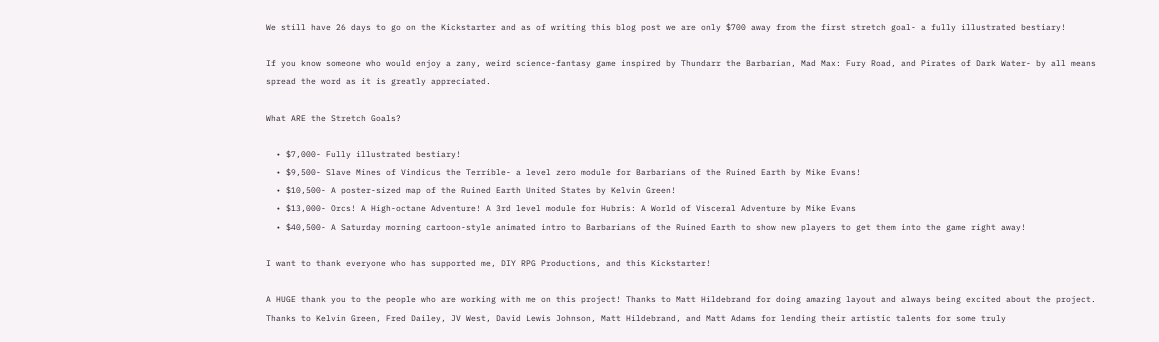We still have 26 days to go on the Kickstarter and as of writing this blog post we are only $700 away from the first stretch goal- a fully illustrated bestiary!

If you know someone who would enjoy a zany, weird science-fantasy game inspired by Thundarr the Barbarian, Mad Max: Fury Road, and Pirates of Dark Water- by all means spread the word as it is greatly appreciated.

What ARE the Stretch Goals?

  • $7,000- Fully illustrated bestiary!
  • $9,500- Slave Mines of Vindicus the Terrible- a level zero module for Barbarians of the Ruined Earth by Mike Evans!
  • $10,500- A poster-sized map of the Ruined Earth United States by Kelvin Green!
  • $13,000- Orcs! A High-octane Adventure! A 3rd level module for Hubris: A World of Visceral Adventure by Mike Evans
  • $40,500- A Saturday morning cartoon-style animated intro to Barbarians of the Ruined Earth to show new players to get them into the game right away!

I want to thank everyone who has supported me, DIY RPG Productions, and this Kickstarter!

A HUGE thank you to the people who are working with me on this project! Thanks to Matt Hildebrand for doing amazing layout and always being excited about the project. Thanks to Kelvin Green, Fred Dailey, JV West, David Lewis Johnson, Matt Hildebrand, and Matt Adams for lending their artistic talents for some truly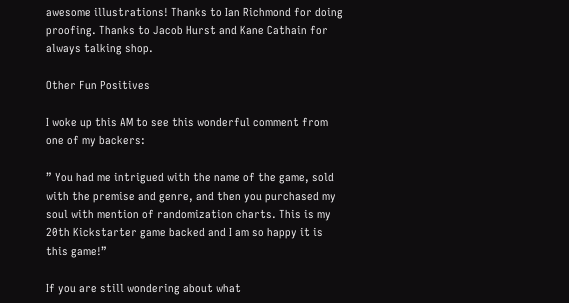awesome illustrations! Thanks to Ian Richmond for doing proofing. Thanks to Jacob Hurst and Kane Cathain for always talking shop.

Other Fun Positives

I woke up this AM to see this wonderful comment from one of my backers:

” You had me intrigued with the name of the game, sold with the premise and genre, and then you purchased my soul with mention of randomization charts. This is my 20th Kickstarter game backed and I am so happy it is this game!”

If you are still wondering about what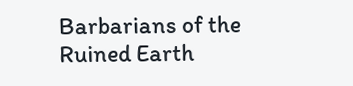Barbarians of the Ruined Earth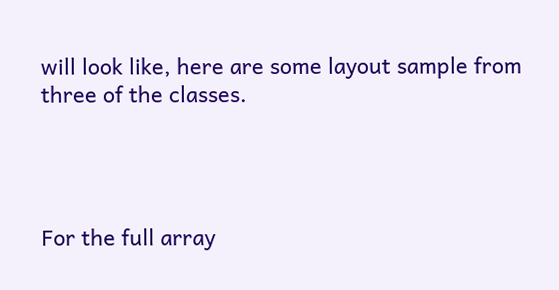will look like, here are some layout sample from three of the classes.




For the full array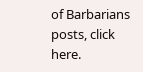of Barbarians posts, click here.